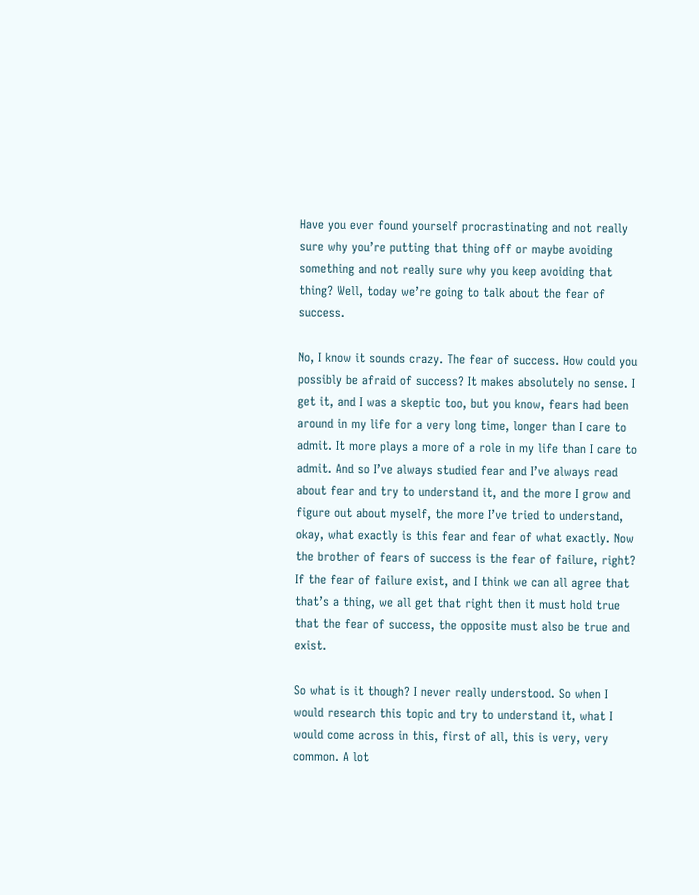Have you ever found yourself procrastinating and not really sure why you’re putting that thing off or maybe avoiding something and not really sure why you keep avoiding that thing? Well, today we’re going to talk about the fear of success.

No, I know it sounds crazy. The fear of success. How could you possibly be afraid of success? It makes absolutely no sense. I get it, and I was a skeptic too, but you know, fears had been around in my life for a very long time, longer than I care to admit. It more plays a more of a role in my life than I care to admit. And so I’ve always studied fear and I’ve always read about fear and try to understand it, and the more I grow and figure out about myself, the more I’ve tried to understand, okay, what exactly is this fear and fear of what exactly. Now the brother of fears of success is the fear of failure, right? If the fear of failure exist, and I think we can all agree that that’s a thing, we all get that right then it must hold true that the fear of success, the opposite must also be true and exist.

So what is it though? I never really understood. So when I would research this topic and try to understand it, what I would come across in this, first of all, this is very, very common. A lot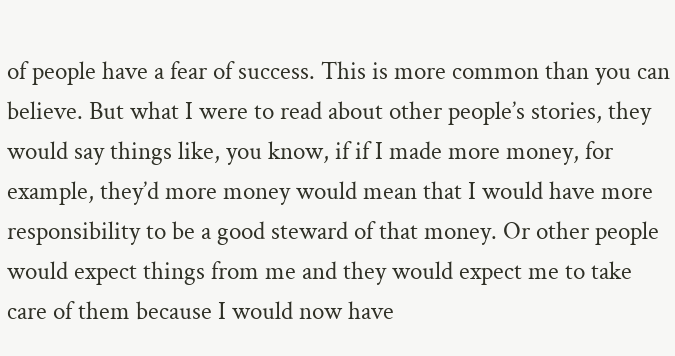of people have a fear of success. This is more common than you can believe. But what I were to read about other people’s stories, they would say things like, you know, if if I made more money, for example, they’d more money would mean that I would have more responsibility to be a good steward of that money. Or other people would expect things from me and they would expect me to take care of them because I would now have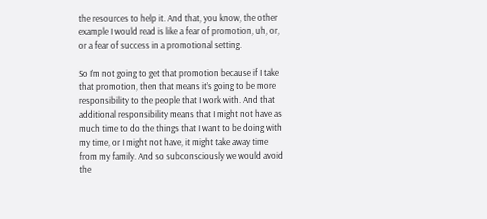the resources to help it. And that, you know, the other example I would read is like a fear of promotion, uh, or, or a fear of success in a promotional setting.

So I’m not going to get that promotion because if I take that promotion, then that means it’s going to be more responsibility to the people that I work with. And that additional responsibility means that I might not have as much time to do the things that I want to be doing with my time, or I might not have, it might take away time from my family. And so subconsciously we would avoid the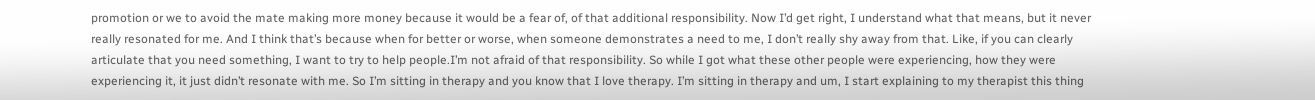promotion or we to avoid the mate making more money because it would be a fear of, of that additional responsibility. Now I’d get right, I understand what that means, but it never really resonated for me. And I think that’s because when for better or worse, when someone demonstrates a need to me, I don’t really shy away from that. Like, if you can clearly articulate that you need something, I want to try to help people.I’m not afraid of that responsibility. So while I got what these other people were experiencing, how they were experiencing it, it just didn’t resonate with me. So I’m sitting in therapy and you know that I love therapy. I’m sitting in therapy and um, I start explaining to my therapist this thing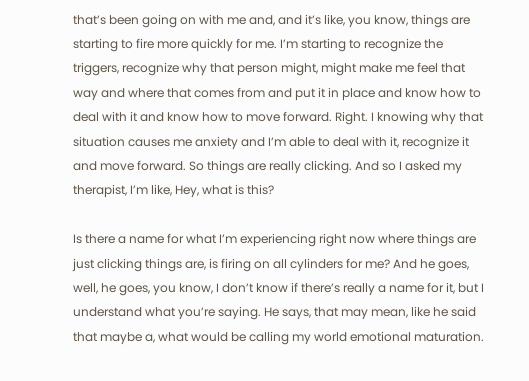that’s been going on with me and, and it’s like, you know, things are starting to fire more quickly for me. I’m starting to recognize the triggers, recognize why that person might, might make me feel that way and where that comes from and put it in place and know how to deal with it and know how to move forward. Right. I knowing why that situation causes me anxiety and I’m able to deal with it, recognize it and move forward. So things are really clicking. And so I asked my therapist, I’m like, Hey, what is this?

Is there a name for what I’m experiencing right now where things are just clicking things are, is firing on all cylinders for me? And he goes, well, he goes, you know, I don’t know if there’s really a name for it, but I understand what you’re saying. He says, that may mean, like he said that maybe a, what would be calling my world emotional maturation.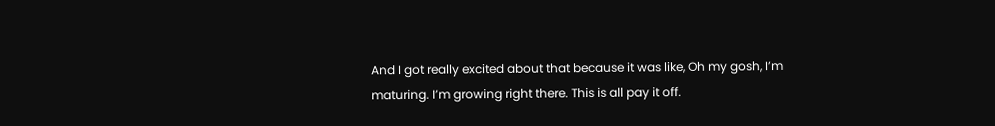And I got really excited about that because it was like, Oh my gosh, I’m maturing. I’m growing right there. This is all pay it off.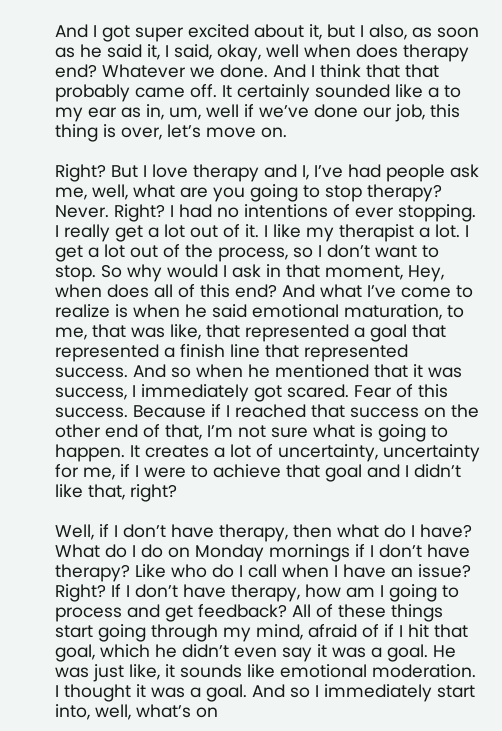And I got super excited about it, but I also, as soon as he said it, I said, okay, well when does therapy end? Whatever we done. And I think that that probably came off. It certainly sounded like a to my ear as in, um, well if we’ve done our job, this thing is over, let’s move on.

Right? But I love therapy and I, I’ve had people ask me, well, what are you going to stop therapy? Never. Right? I had no intentions of ever stopping. I really get a lot out of it. I like my therapist a lot. I get a lot out of the process, so I don’t want to stop. So why would I ask in that moment, Hey, when does all of this end? And what I’ve come to realize is when he said emotional maturation, to me, that was like, that represented a goal that represented a finish line that represented success. And so when he mentioned that it was success, I immediately got scared. Fear of this success. Because if I reached that success on the other end of that, I’m not sure what is going to happen. It creates a lot of uncertainty, uncertainty for me, if I were to achieve that goal and I didn’t like that, right?

Well, if I don’t have therapy, then what do I have? What do I do on Monday mornings if I don’t have therapy? Like who do I call when I have an issue? Right? If I don’t have therapy, how am I going to process and get feedback? All of these things start going through my mind, afraid of if I hit that goal, which he didn’t even say it was a goal. He was just like, it sounds like emotional moderation. I thought it was a goal. And so I immediately start into, well, what’s on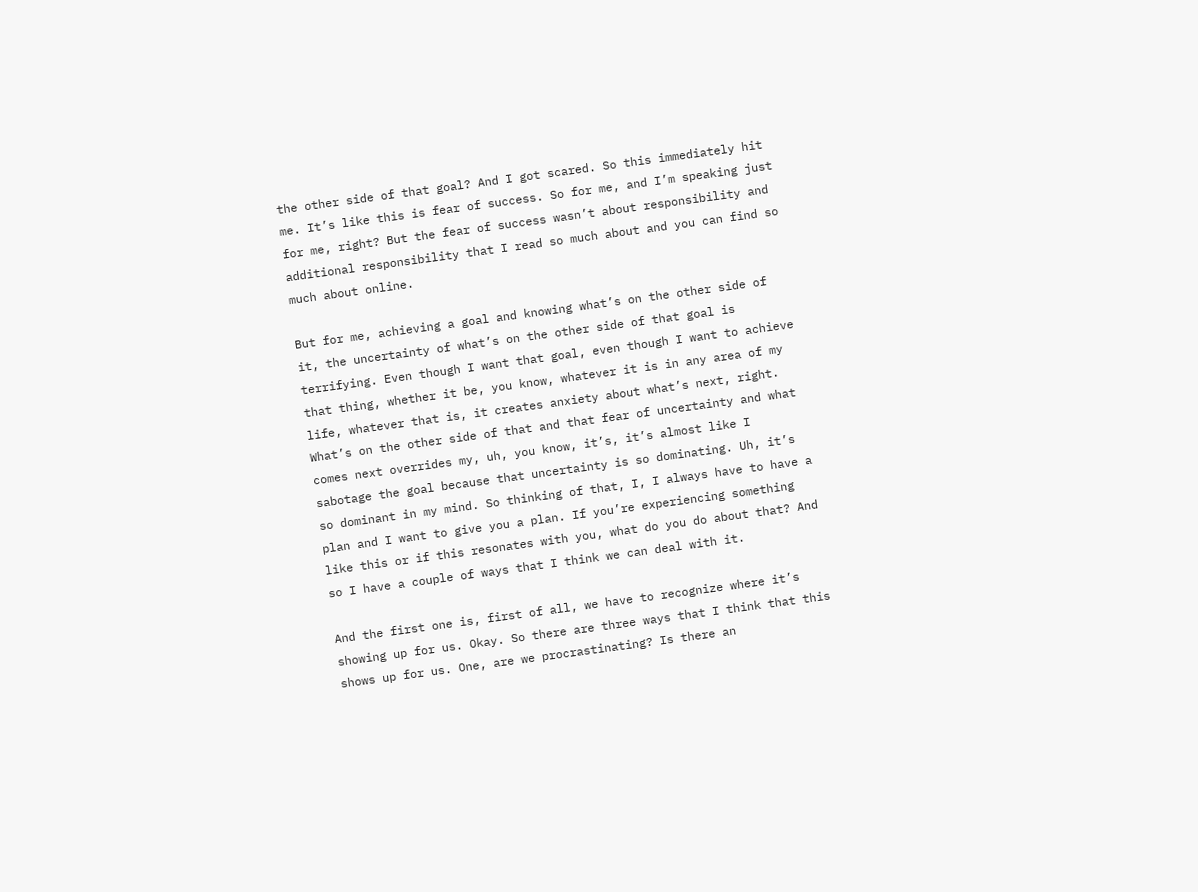the other side of that goal? And I got scared. So this immediately hit me. It’s like this is fear of success. So for me, and I’m speaking just for me, right? But the fear of success wasn’t about responsibility and additional responsibility that I read so much about and you can find so much about online.

But for me, achieving a goal and knowing what’s on the other side of it, the uncertainty of what’s on the other side of that goal is terrifying. Even though I want that goal, even though I want to achieve that thing, whether it be, you know, whatever it is in any area of my life, whatever that is, it creates anxiety about what’s next, right. What’s on the other side of that and that fear of uncertainty and what comes next overrides my, uh, you know, it’s, it’s almost like I sabotage the goal because that uncertainty is so dominating. Uh, it’s so dominant in my mind. So thinking of that, I, I always have to have a plan and I want to give you a plan. If you’re experiencing something like this or if this resonates with you, what do you do about that? And so I have a couple of ways that I think we can deal with it.

And the first one is, first of all, we have to recognize where it’s showing up for us. Okay. So there are three ways that I think that this shows up for us. One, are we procrastinating? Is there an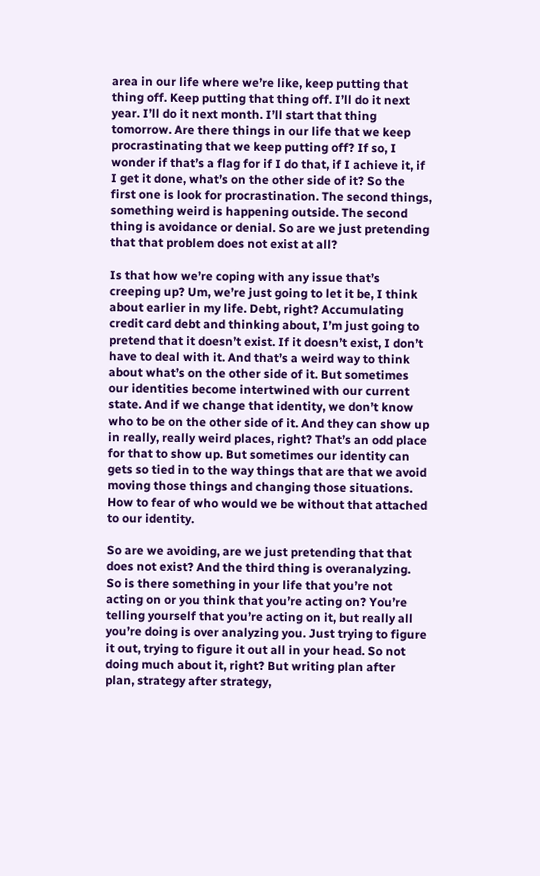area in our life where we’re like, keep putting that thing off. Keep putting that thing off. I’ll do it next year. I’ll do it next month. I’ll start that thing tomorrow. Are there things in our life that we keep procrastinating that we keep putting off? If so, I wonder if that’s a flag for if I do that, if I achieve it, if I get it done, what’s on the other side of it? So the first one is look for procrastination. The second things, something weird is happening outside. The second thing is avoidance or denial. So are we just pretending that that problem does not exist at all?

Is that how we’re coping with any issue that’s creeping up? Um, we’re just going to let it be, I think about earlier in my life. Debt, right? Accumulating credit card debt and thinking about, I’m just going to pretend that it doesn’t exist. If it doesn’t exist, I don’t have to deal with it. And that’s a weird way to think about what’s on the other side of it. But sometimes our identities become intertwined with our current state. And if we change that identity, we don’t know who to be on the other side of it. And they can show up in really, really weird places, right? That’s an odd place for that to show up. But sometimes our identity can gets so tied in to the way things that are that we avoid moving those things and changing those situations. How to fear of who would we be without that attached to our identity.

So are we avoiding, are we just pretending that that does not exist? And the third thing is overanalyzing. So is there something in your life that you’re not acting on or you think that you’re acting on? You’re telling yourself that you’re acting on it, but really all you’re doing is over analyzing you. Just trying to figure it out, trying to figure it out all in your head. So not doing much about it, right? But writing plan after plan, strategy after strategy,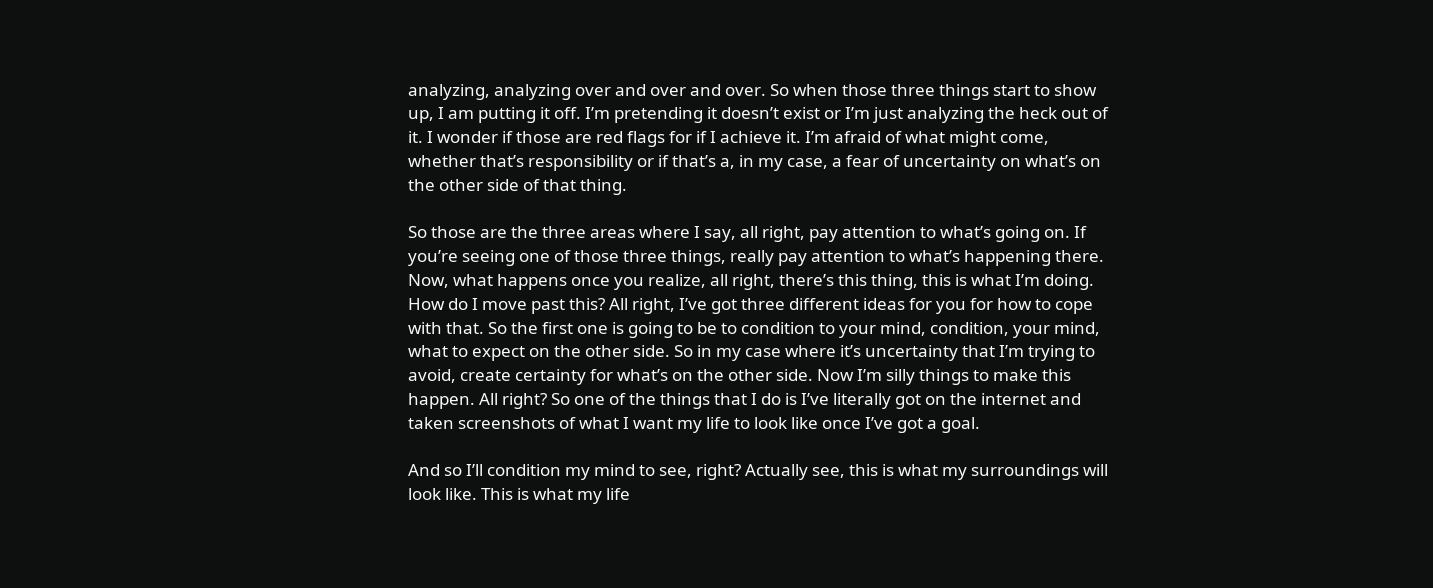analyzing, analyzing over and over and over. So when those three things start to show up, I am putting it off. I’m pretending it doesn’t exist or I’m just analyzing the heck out of it. I wonder if those are red flags for if I achieve it. I’m afraid of what might come, whether that’s responsibility or if that’s a, in my case, a fear of uncertainty on what’s on the other side of that thing.

So those are the three areas where I say, all right, pay attention to what’s going on. If you’re seeing one of those three things, really pay attention to what’s happening there. Now, what happens once you realize, all right, there’s this thing, this is what I’m doing. How do I move past this? All right, I’ve got three different ideas for you for how to cope with that. So the first one is going to be to condition to your mind, condition, your mind, what to expect on the other side. So in my case where it’s uncertainty that I’m trying to avoid, create certainty for what’s on the other side. Now I’m silly things to make this happen. All right? So one of the things that I do is I’ve literally got on the internet and taken screenshots of what I want my life to look like once I’ve got a goal.

And so I’ll condition my mind to see, right? Actually see, this is what my surroundings will look like. This is what my life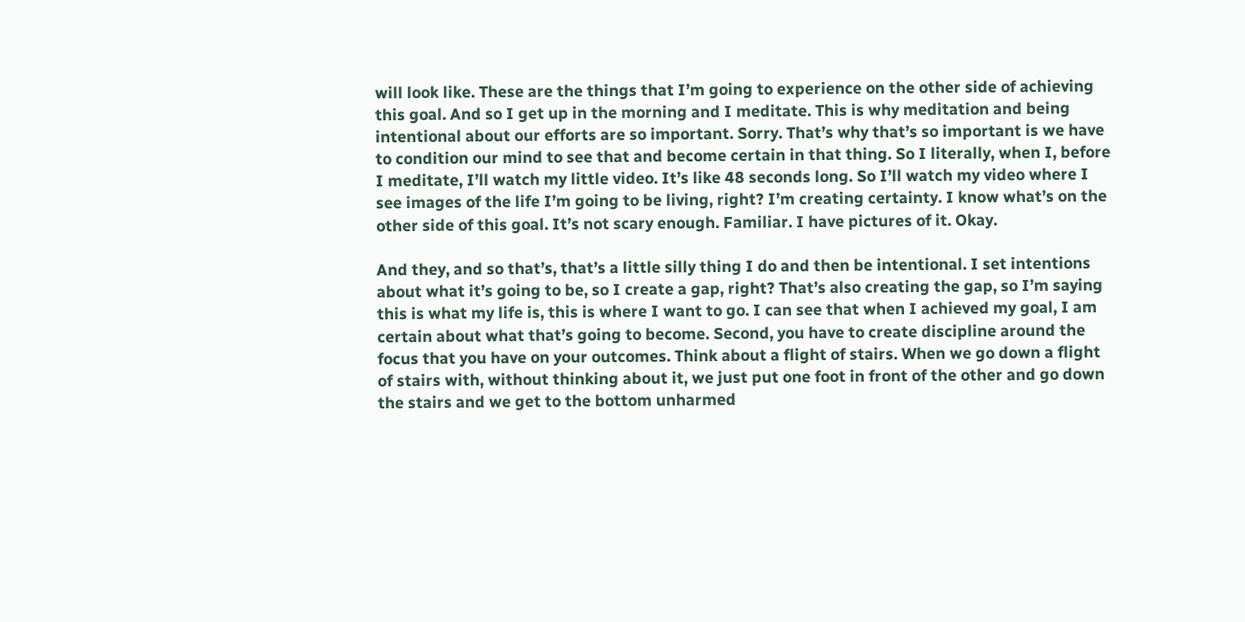will look like. These are the things that I’m going to experience on the other side of achieving this goal. And so I get up in the morning and I meditate. This is why meditation and being intentional about our efforts are so important. Sorry. That’s why that’s so important is we have to condition our mind to see that and become certain in that thing. So I literally, when I, before I meditate, I’ll watch my little video. It’s like 48 seconds long. So I’ll watch my video where I see images of the life I’m going to be living, right? I’m creating certainty. I know what’s on the other side of this goal. It’s not scary enough. Familiar. I have pictures of it. Okay.

And they, and so that’s, that’s a little silly thing I do and then be intentional. I set intentions about what it’s going to be, so I create a gap, right? That’s also creating the gap, so I’m saying this is what my life is, this is where I want to go. I can see that when I achieved my goal, I am certain about what that’s going to become. Second, you have to create discipline around the focus that you have on your outcomes. Think about a flight of stairs. When we go down a flight of stairs with, without thinking about it, we just put one foot in front of the other and go down the stairs and we get to the bottom unharmed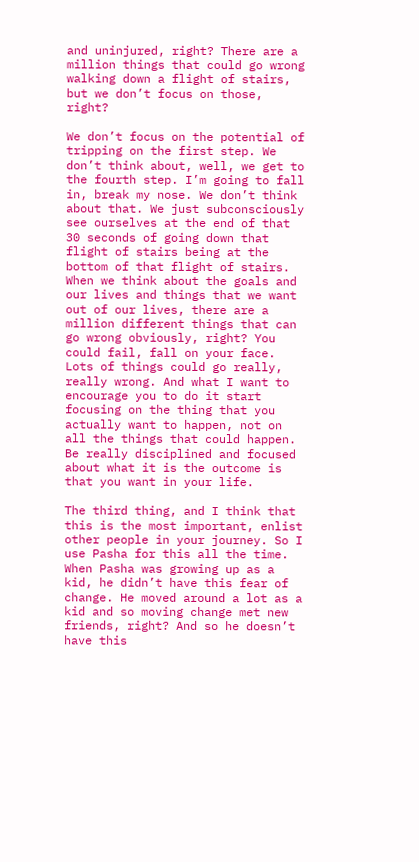and uninjured, right? There are a million things that could go wrong walking down a flight of stairs, but we don’t focus on those, right?

We don’t focus on the potential of tripping on the first step. We don’t think about, well, we get to the fourth step. I’m going to fall in, break my nose. We don’t think about that. We just subconsciously see ourselves at the end of that 30 seconds of going down that flight of stairs being at the bottom of that flight of stairs. When we think about the goals and our lives and things that we want out of our lives, there are a million different things that can go wrong obviously, right? You could fail, fall on your face. Lots of things could go really, really wrong. And what I want to encourage you to do it start focusing on the thing that you actually want to happen, not on all the things that could happen. Be really disciplined and focused about what it is the outcome is that you want in your life.

The third thing, and I think that this is the most important, enlist other people in your journey. So I use Pasha for this all the time. When Pasha was growing up as a kid, he didn’t have this fear of change. He moved around a lot as a kid and so moving change met new friends, right? And so he doesn’t have this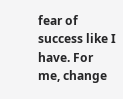fear of success like I have. For me, change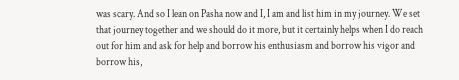was scary. And so I lean on Pasha now and I, I am and list him in my journey. We set that journey together and we should do it more, but it certainly helps when I do reach out for him and ask for help and borrow his enthusiasm and borrow his vigor and borrow his,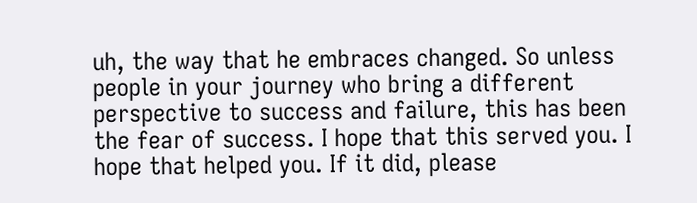uh, the way that he embraces changed. So unless people in your journey who bring a different perspective to success and failure, this has been the fear of success. I hope that this served you. I hope that helped you. If it did, please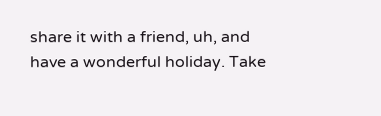share it with a friend, uh, and have a wonderful holiday. Take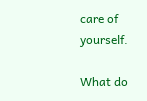care of yourself.

What do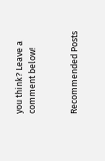you think? Leave a comment below!


Recommended Posts